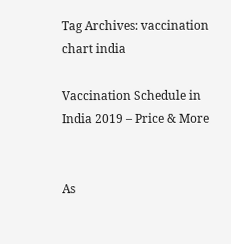Tag Archives: vaccination chart india

Vaccination Schedule in India 2019 – Price & More


As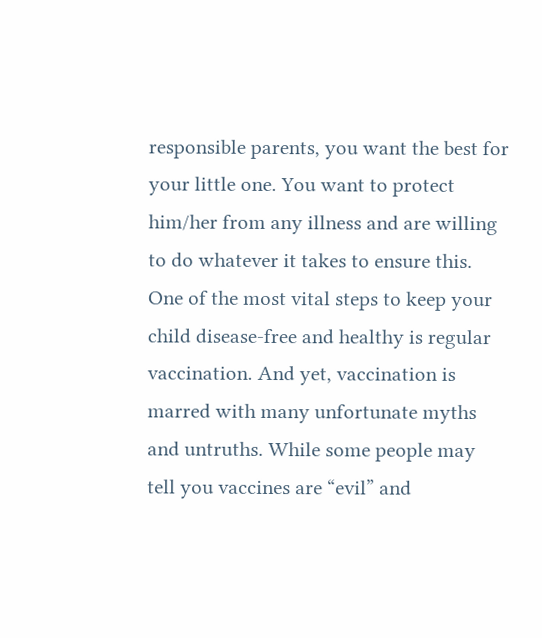responsible parents, you want the best for your little one. You want to protect him/her from any illness and are willing to do whatever it takes to ensure this. One of the most vital steps to keep your child disease-free and healthy is regular vaccination. And yet, vaccination is marred with many unfortunate myths and untruths. While some people may tell you vaccines are “evil” and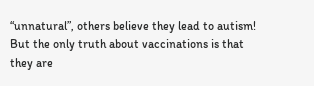“unnatural”, others believe they lead to autism! But the only truth about vaccinations is that they are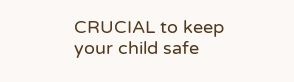CRUCIAL to keep your child safe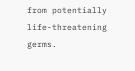from potentially life-threatening germs.